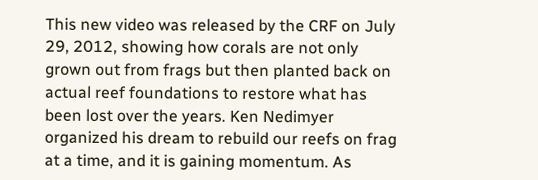This new video was released by the CRF on July 29, 2012, showing how corals are not only grown out from frags but then planted back on actual reef foundations to restore what has been lost over the years. Ken Nedimyer organized his dream to rebuild our reefs on frag at a time, and it is gaining momentum. As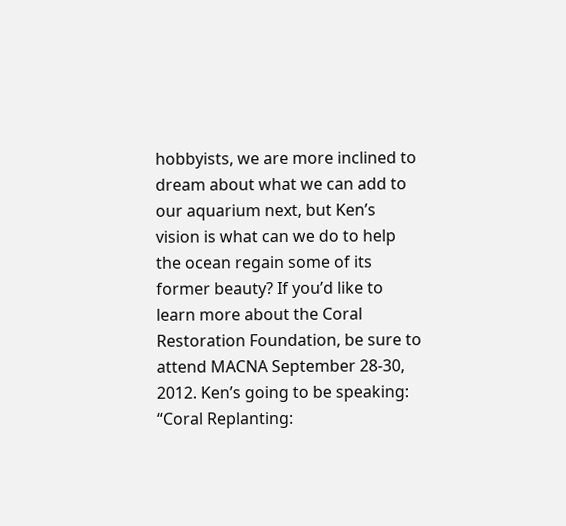hobbyists, we are more inclined to dream about what we can add to our aquarium next, but Ken’s vision is what can we do to help the ocean regain some of its former beauty? If you’d like to learn more about the Coral Restoration Foundation, be sure to attend MACNA September 28-30, 2012. Ken’s going to be speaking: “Coral Replanting: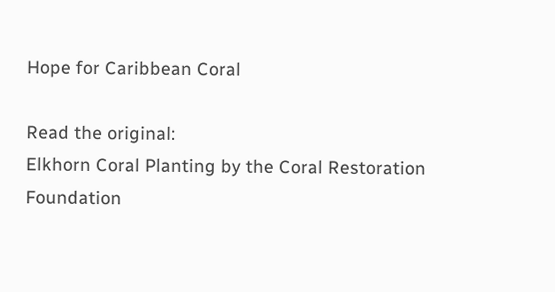Hope for Caribbean Coral

Read the original:
Elkhorn Coral Planting by the Coral Restoration Foundation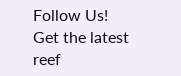Follow Us!
Get the latest reef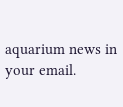aquarium news in your email.